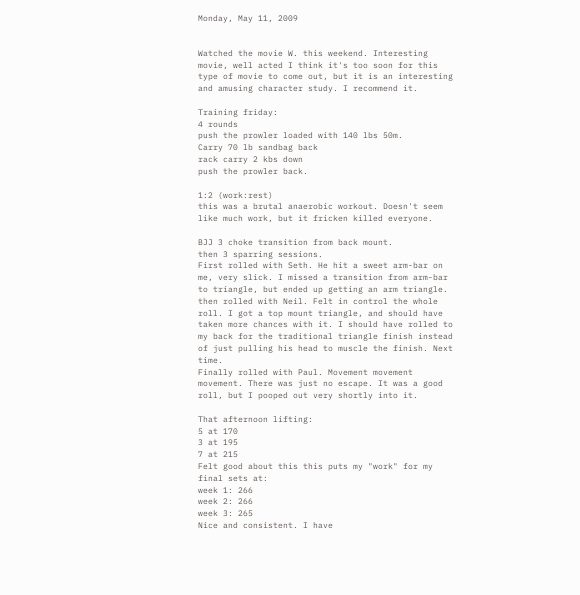Monday, May 11, 2009


Watched the movie W. this weekend. Interesting movie, well acted I think it's too soon for this type of movie to come out, but it is an interesting and amusing character study. I recommend it.

Training friday:
4 rounds
push the prowler loaded with 140 lbs 50m.
Carry 70 lb sandbag back
rack carry 2 kbs down
push the prowler back.

1:2 (work:rest)
this was a brutal anaerobic workout. Doesn't seem like much work, but it fricken killed everyone.

BJJ 3 choke transition from back mount.
then 3 sparring sessions.
First rolled with Seth. He hit a sweet arm-bar on me, very slick. I missed a transition from arm-bar to triangle, but ended up getting an arm triangle.
then rolled with Neil. Felt in control the whole roll. I got a top mount triangle, and should have taken more chances with it. I should have rolled to my back for the traditional triangle finish instead of just pulling his head to muscle the finish. Next time.
Finally rolled with Paul. Movement movement movement. There was just no escape. It was a good roll, but I pooped out very shortly into it.

That afternoon lifting:
5 at 170
3 at 195
7 at 215
Felt good about this this puts my "work" for my final sets at:
week 1: 266
week 2: 266
week 3: 265
Nice and consistent. I have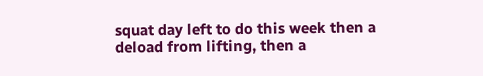squat day left to do this week then a deload from lifting, then a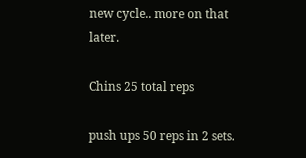new cycle.. more on that later.

Chins 25 total reps

push ups 50 reps in 2 sets.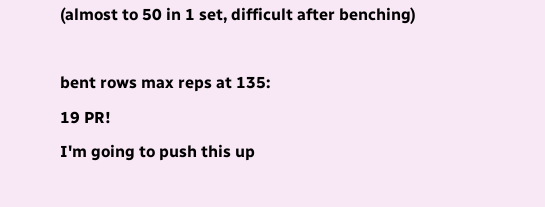(almost to 50 in 1 set, difficult after benching)

bent rows max reps at 135:
19 PR!
I'm going to push this up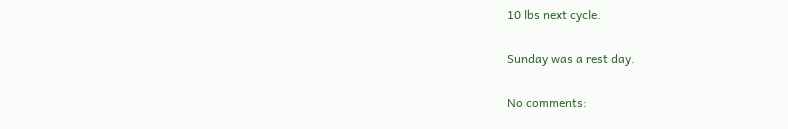10 lbs next cycle.

Sunday was a rest day.

No comments: